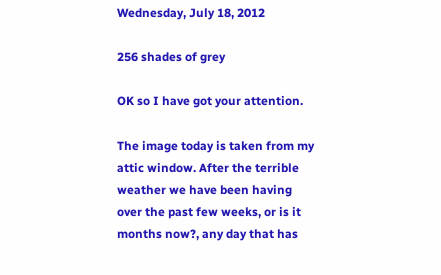Wednesday, July 18, 2012

256 shades of grey

OK so I have got your attention.

The image today is taken from my attic window. After the terrible weather we have been having over the past few weeks, or is it months now?, any day that has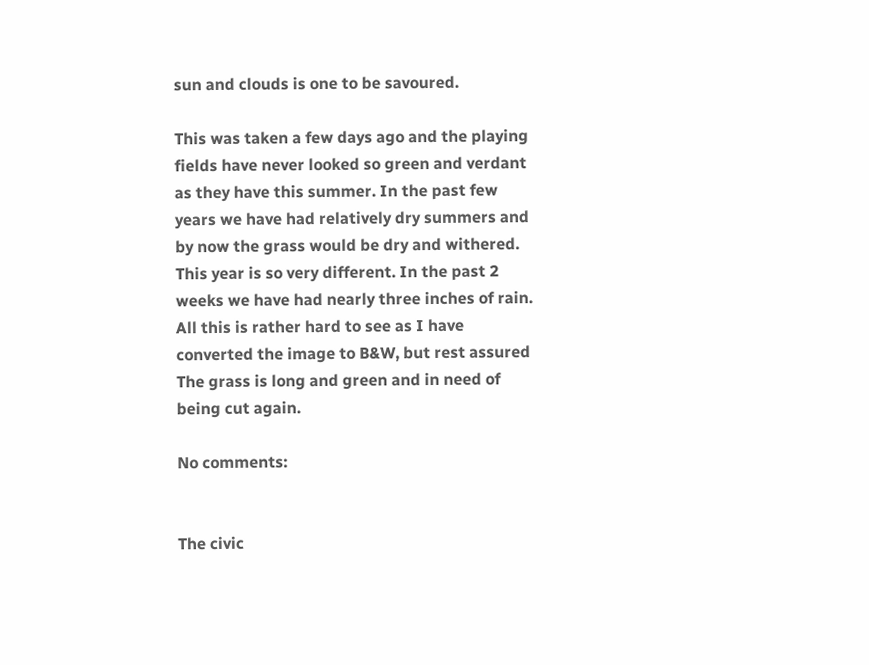sun and clouds is one to be savoured.

This was taken a few days ago and the playing fields have never looked so green and verdant as they have this summer. In the past few years we have had relatively dry summers and by now the grass would be dry and withered. This year is so very different. In the past 2 weeks we have had nearly three inches of rain. All this is rather hard to see as I have converted the image to B&W, but rest assured The grass is long and green and in need of being cut again.

No comments:


The civic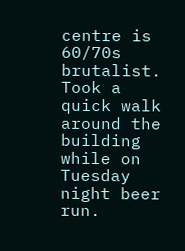centre is 60/70s brutalist. Took a quick walk around the building while on Tuesday night beer run.